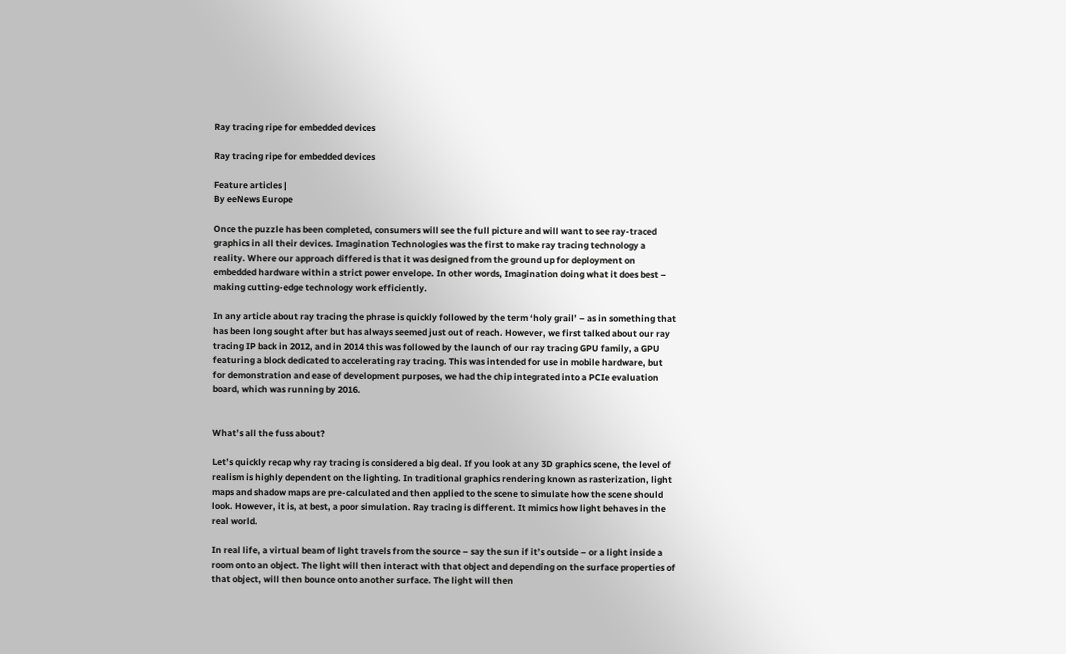Ray tracing ripe for embedded devices

Ray tracing ripe for embedded devices

Feature articles |
By eeNews Europe

Once the puzzle has been completed, consumers will see the full picture and will want to see ray-traced graphics in all their devices. Imagination Technologies was the first to make ray tracing technology a reality. Where our approach differed is that it was designed from the ground up for deployment on embedded hardware within a strict power envelope. In other words, Imagination doing what it does best – making cutting-edge technology work efficiently.

In any article about ray tracing the phrase is quickly followed by the term ‘holy grail’ – as in something that has been long sought after but has always seemed just out of reach. However, we first talked about our ray tracing IP back in 2012, and in 2014 this was followed by the launch of our ray tracing GPU family, a GPU featuring a block dedicated to accelerating ray tracing. This was intended for use in mobile hardware, but for demonstration and ease of development purposes, we had the chip integrated into a PCIe evaluation board, which was running by 2016.


What’s all the fuss about?

Let’s quickly recap why ray tracing is considered a big deal. If you look at any 3D graphics scene, the level of realism is highly dependent on the lighting. In traditional graphics rendering known as rasterization, light maps and shadow maps are pre-calculated and then applied to the scene to simulate how the scene should look. However, it is, at best, a poor simulation. Ray tracing is different. It mimics how light behaves in the real world.

In real life, a virtual beam of light travels from the source – say the sun if it’s outside – or a light inside a room onto an object. The light will then interact with that object and depending on the surface properties of that object, will then bounce onto another surface. The light will then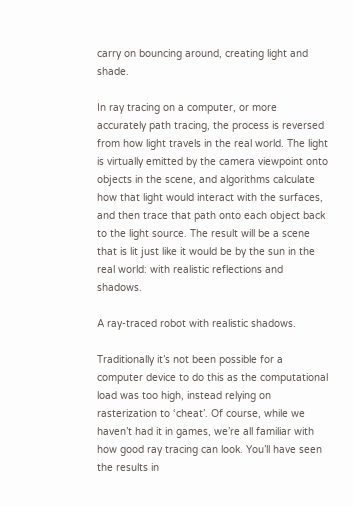carry on bouncing around, creating light and shade.

In ray tracing on a computer, or more accurately path tracing, the process is reversed from how light travels in the real world. The light is virtually emitted by the camera viewpoint onto objects in the scene, and algorithms calculate how that light would interact with the surfaces, and then trace that path onto each object back to the light source. The result will be a scene that is lit just like it would be by the sun in the real world: with realistic reflections and shadows.

A ray-traced robot with realistic shadows.

Traditionally it’s not been possible for a computer device to do this as the computational load was too high, instead relying on rasterization to ‘cheat’. Of course, while we haven’t had it in games, we’re all familiar with how good ray tracing can look. You’ll have seen the results in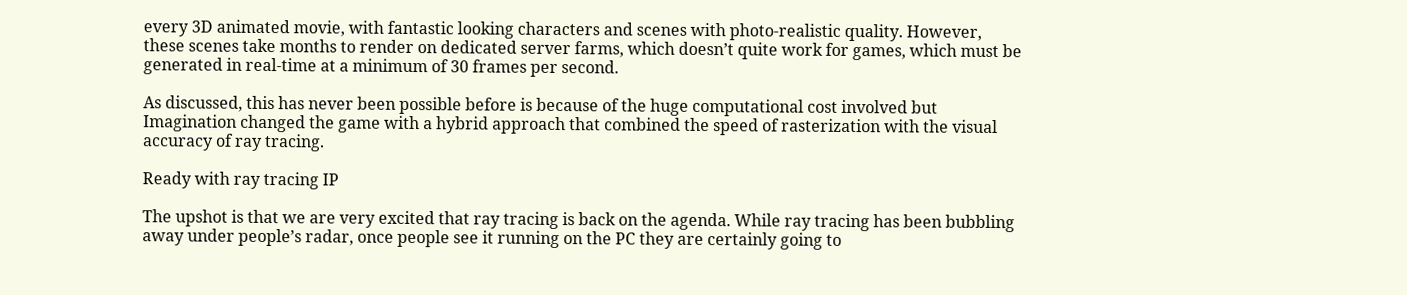every 3D animated movie, with fantastic looking characters and scenes with photo-realistic quality. However, these scenes take months to render on dedicated server farms, which doesn’t quite work for games, which must be generated in real-time at a minimum of 30 frames per second.

As discussed, this has never been possible before is because of the huge computational cost involved but Imagination changed the game with a hybrid approach that combined the speed of rasterization with the visual accuracy of ray tracing.

Ready with ray tracing IP

The upshot is that we are very excited that ray tracing is back on the agenda. While ray tracing has been bubbling away under people’s radar, once people see it running on the PC they are certainly going to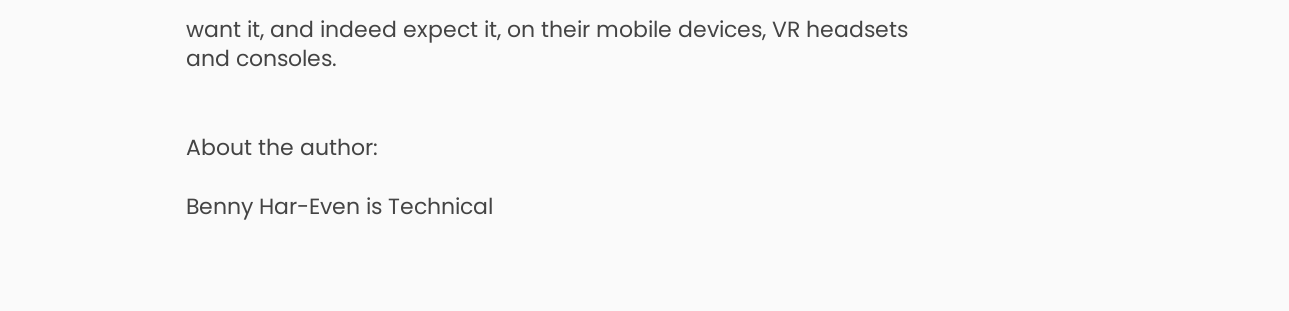want it, and indeed expect it, on their mobile devices, VR headsets and consoles.


About the author:

Benny Har-Even is Technical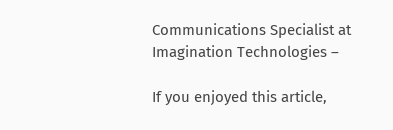Communications Specialist at Imagination Technologies –

If you enjoyed this article,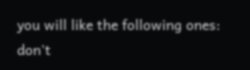you will like the following ones: don't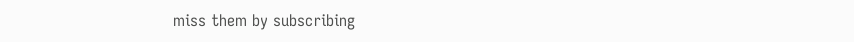miss them by subscribing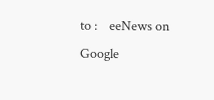to :    eeNews on Google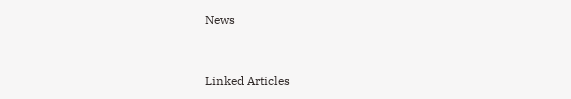News


Linked Articles